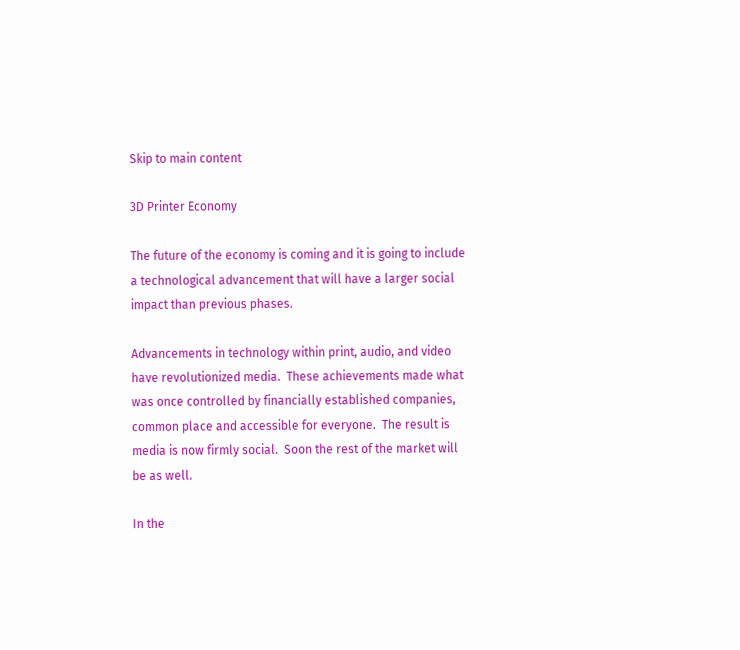Skip to main content

3D Printer Economy

The future of the economy is coming and it is going to include a technological advancement that will have a larger social impact than previous phases.

Advancements in technology within print, audio, and video have revolutionized media.  These achievements made what was once controlled by financially established companies, common place and accessible for everyone.  The result is media is now firmly social.  Soon the rest of the market will be as well.

In the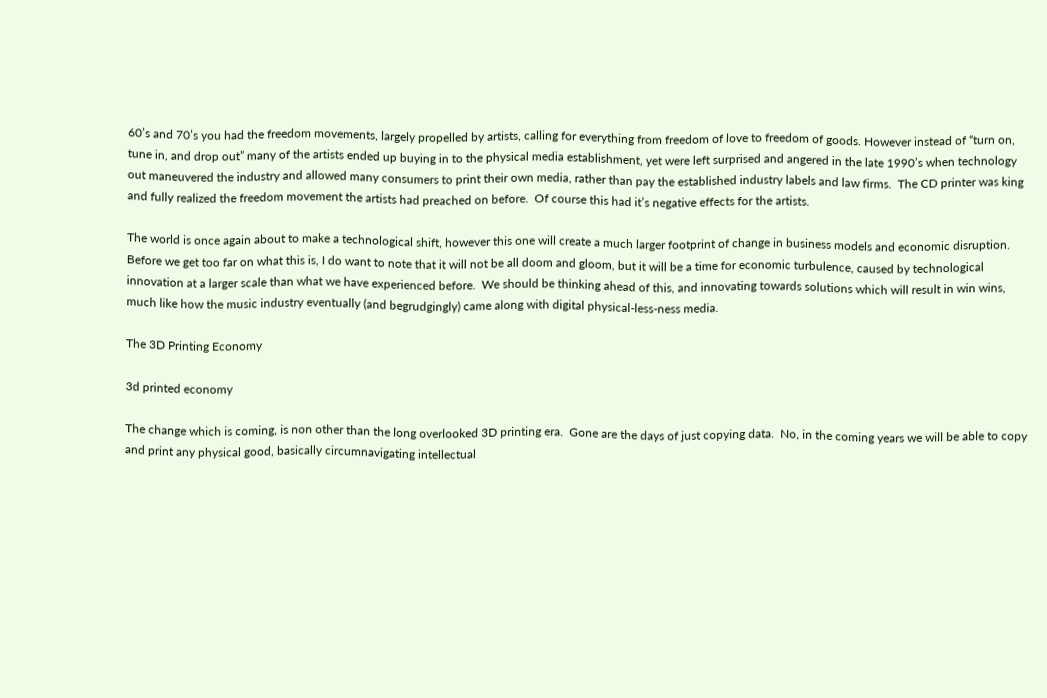60’s and 70’s you had the freedom movements, largely propelled by artists, calling for everything from freedom of love to freedom of goods. However instead of “turn on, tune in, and drop out” many of the artists ended up buying in to the physical media establishment, yet were left surprised and angered in the late 1990’s when technology out maneuvered the industry and allowed many consumers to print their own media, rather than pay the established industry labels and law firms.  The CD printer was king and fully realized the freedom movement the artists had preached on before.  Of course this had it’s negative effects for the artists.

The world is once again about to make a technological shift, however this one will create a much larger footprint of change in business models and economic disruption.  Before we get too far on what this is, I do want to note that it will not be all doom and gloom, but it will be a time for economic turbulence, caused by technological innovation at a larger scale than what we have experienced before.  We should be thinking ahead of this, and innovating towards solutions which will result in win wins, much like how the music industry eventually (and begrudgingly) came along with digital physical-less-ness media.

The 3D Printing Economy

3d printed economy

The change which is coming, is non other than the long overlooked 3D printing era.  Gone are the days of just copying data.  No, in the coming years we will be able to copy and print any physical good, basically circumnavigating intellectual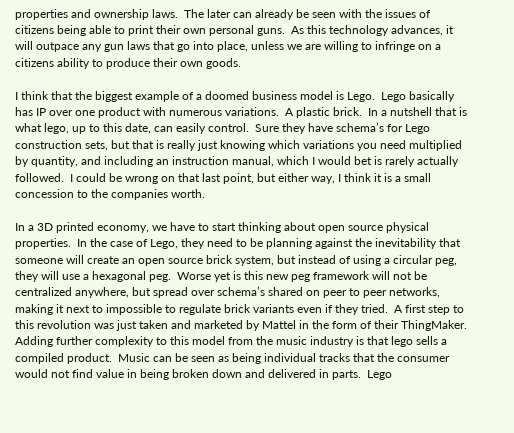properties and ownership laws.  The later can already be seen with the issues of citizens being able to print their own personal guns.  As this technology advances, it will outpace any gun laws that go into place, unless we are willing to infringe on a citizens ability to produce their own goods.

I think that the biggest example of a doomed business model is Lego.  Lego basically has IP over one product with numerous variations.  A plastic brick.  In a nutshell that is what lego, up to this date, can easily control.  Sure they have schema’s for Lego construction sets, but that is really just knowing which variations you need multiplied by quantity, and including an instruction manual, which I would bet is rarely actually followed.  I could be wrong on that last point, but either way, I think it is a small concession to the companies worth.

In a 3D printed economy, we have to start thinking about open source physical properties.  In the case of Lego, they need to be planning against the inevitability that someone will create an open source brick system, but instead of using a circular peg, they will use a hexagonal peg.  Worse yet is this new peg framework will not be centralized anywhere, but spread over schema’s shared on peer to peer networks, making it next to impossible to regulate brick variants even if they tried.  A first step to this revolution was just taken and marketed by Mattel in the form of their ThingMaker.  Adding further complexity to this model from the music industry is that lego sells a compiled product.  Music can be seen as being individual tracks that the consumer would not find value in being broken down and delivered in parts.  Lego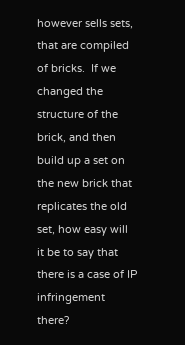however sells sets, that are compiled of bricks.  If we changed the structure of the brick, and then build up a set on the new brick that replicates the old set, how easy will it be to say that there is a case of IP infringement there?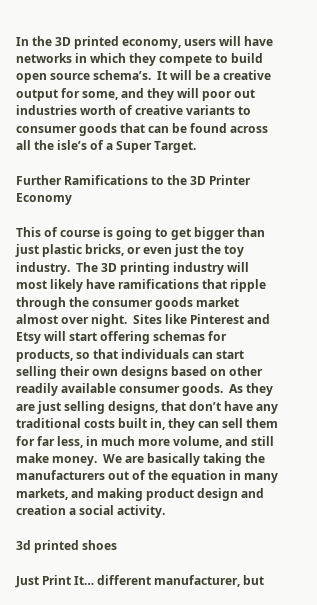In the 3D printed economy, users will have networks in which they compete to build open source schema’s.  It will be a creative output for some, and they will poor out industries worth of creative variants to consumer goods that can be found across all the isle’s of a Super Target.

Further Ramifications to the 3D Printer Economy

This of course is going to get bigger than just plastic bricks, or even just the toy industry.  The 3D printing industry will most likely have ramifications that ripple through the consumer goods market almost over night.  Sites like Pinterest and Etsy will start offering schemas for products, so that individuals can start selling their own designs based on other readily available consumer goods.  As they are just selling designs, that don’t have any traditional costs built in, they can sell them for far less, in much more volume, and still make money.  We are basically taking the manufacturers out of the equation in many markets, and making product design and creation a social activity.

3d printed shoes

Just Print It… different manufacturer, but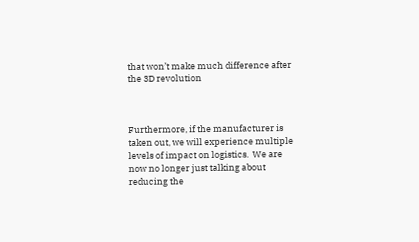that won’t make much difference after the 3D revolution



Furthermore, if the manufacturer is taken out, we will experience multiple levels of impact on logistics.  We are now no longer just talking about reducing the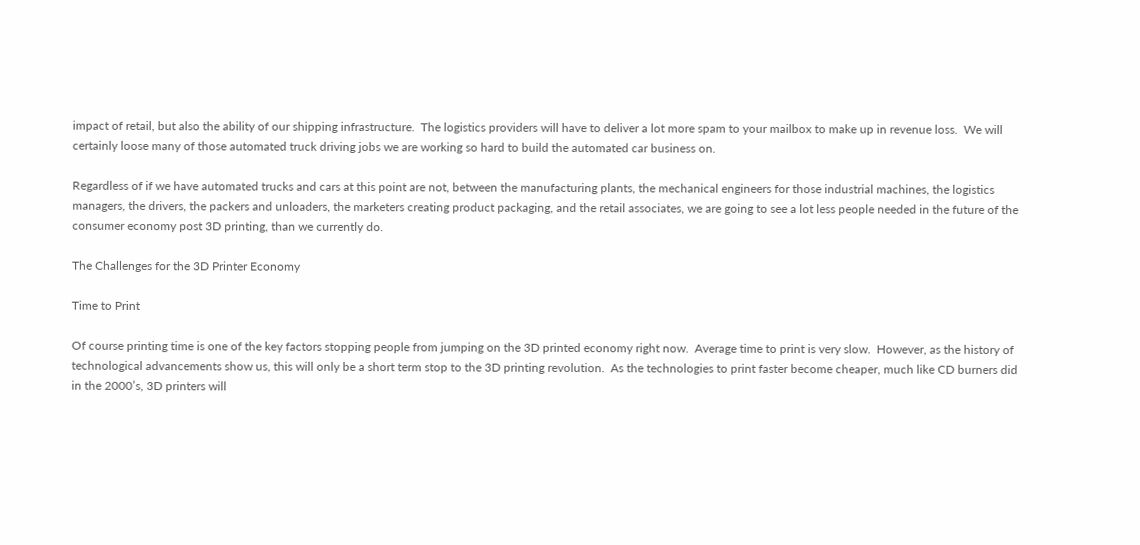impact of retail, but also the ability of our shipping infrastructure.  The logistics providers will have to deliver a lot more spam to your mailbox to make up in revenue loss.  We will certainly loose many of those automated truck driving jobs we are working so hard to build the automated car business on.

Regardless of if we have automated trucks and cars at this point are not, between the manufacturing plants, the mechanical engineers for those industrial machines, the logistics managers, the drivers, the packers and unloaders, the marketers creating product packaging, and the retail associates, we are going to see a lot less people needed in the future of the consumer economy post 3D printing, than we currently do.

The Challenges for the 3D Printer Economy

Time to Print

Of course printing time is one of the key factors stopping people from jumping on the 3D printed economy right now.  Average time to print is very slow.  However, as the history of technological advancements show us, this will only be a short term stop to the 3D printing revolution.  As the technologies to print faster become cheaper, much like CD burners did in the 2000’s, 3D printers will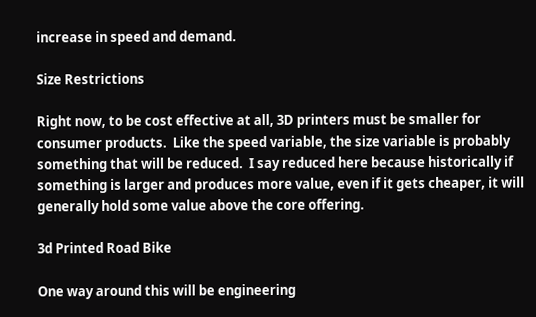increase in speed and demand.

Size Restrictions

Right now, to be cost effective at all, 3D printers must be smaller for consumer products.  Like the speed variable, the size variable is probably something that will be reduced.  I say reduced here because historically if something is larger and produces more value, even if it gets cheaper, it will generally hold some value above the core offering.

3d Printed Road Bike

One way around this will be engineering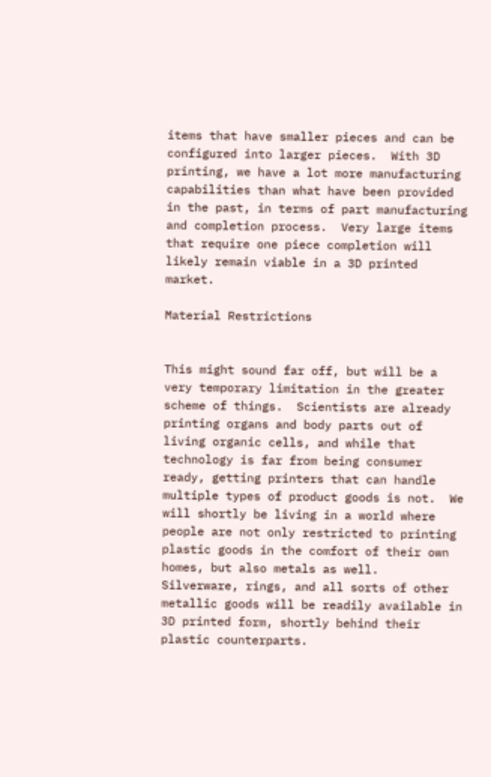items that have smaller pieces and can be configured into larger pieces.  With 3D printing, we have a lot more manufacturing capabilities than what have been provided in the past, in terms of part manufacturing and completion process.  Very large items that require one piece completion will likely remain viable in a 3D printed market.

Material Restrictions


This might sound far off, but will be a very temporary limitation in the greater scheme of things.  Scientists are already printing organs and body parts out of living organic cells, and while that technology is far from being consumer ready, getting printers that can handle multiple types of product goods is not.  We will shortly be living in a world where people are not only restricted to printing plastic goods in the comfort of their own homes, but also metals as well.  Silverware, rings, and all sorts of other metallic goods will be readily available in 3D printed form, shortly behind their plastic counterparts.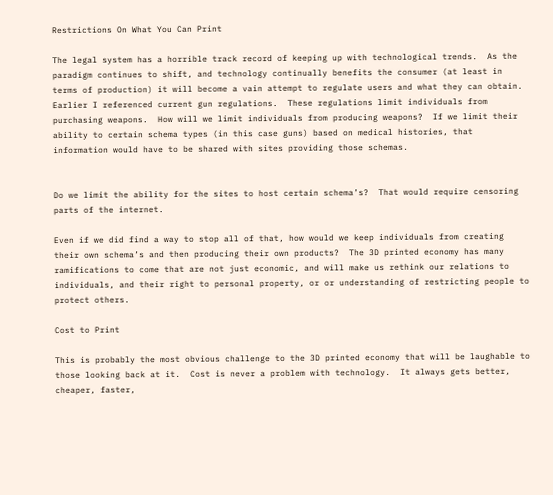Restrictions On What You Can Print

The legal system has a horrible track record of keeping up with technological trends.  As the paradigm continues to shift, and technology continually benefits the consumer (at least in terms of production) it will become a vain attempt to regulate users and what they can obtain.  Earlier I referenced current gun regulations.  These regulations limit individuals from purchasing weapons.  How will we limit individuals from producing weapons?  If we limit their ability to certain schema types (in this case guns) based on medical histories, that information would have to be shared with sites providing those schemas.


Do we limit the ability for the sites to host certain schema’s?  That would require censoring parts of the internet.

Even if we did find a way to stop all of that, how would we keep individuals from creating their own schema’s and then producing their own products?  The 3D printed economy has many ramifications to come that are not just economic, and will make us rethink our relations to individuals, and their right to personal property, or or understanding of restricting people to protect others.

Cost to Print

This is probably the most obvious challenge to the 3D printed economy that will be laughable to those looking back at it.  Cost is never a problem with technology.  It always gets better, cheaper, faster,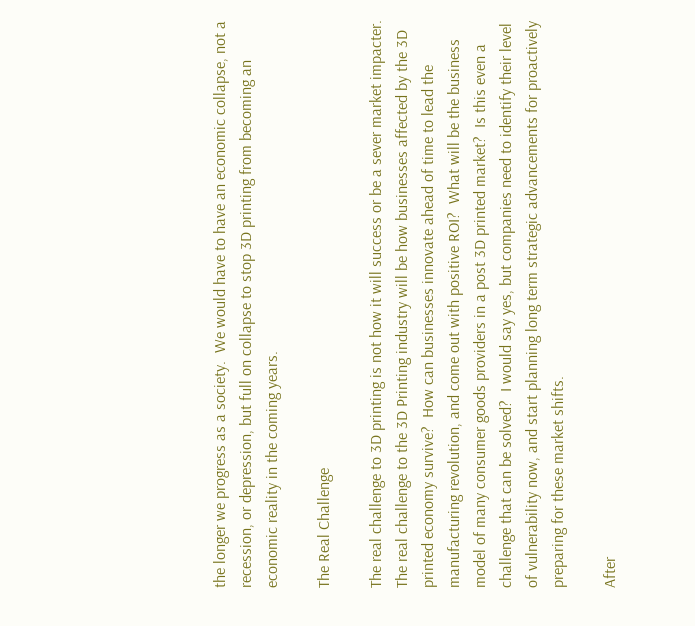the longer we progress as a society.  We would have to have an economic collapse, not a recession, or depression, but full on collapse to stop 3D printing from becoming an economic reality in the coming years.

The Real Challenge

The real challenge to 3D printing is not how it will success or be a sever market impacter.  The real challenge to the 3D Printing industry will be how businesses affected by the 3D printed economy survive?  How can businesses innovate ahead of time to lead the manufacturing revolution, and come out with positive ROI?  What will be the business model of many consumer goods providers in a post 3D printed market?  Is this even a challenge that can be solved?  I would say yes, but companies need to identify their level of vulnerability now, and start planning long term strategic advancements for proactively preparing for these market shifts.

After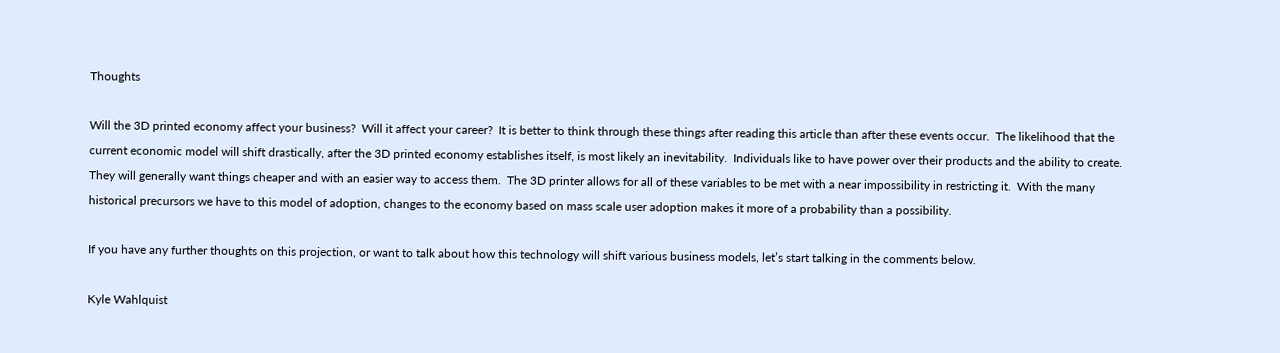Thoughts

Will the 3D printed economy affect your business?  Will it affect your career?  It is better to think through these things after reading this article than after these events occur.  The likelihood that the current economic model will shift drastically, after the 3D printed economy establishes itself, is most likely an inevitability.  Individuals like to have power over their products and the ability to create.  They will generally want things cheaper and with an easier way to access them.  The 3D printer allows for all of these variables to be met with a near impossibility in restricting it.  With the many historical precursors we have to this model of adoption, changes to the economy based on mass scale user adoption makes it more of a probability than a possibility.

If you have any further thoughts on this projection, or want to talk about how this technology will shift various business models, let’s start talking in the comments below.

Kyle Wahlquist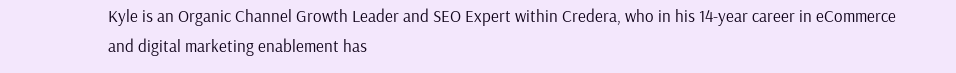Kyle is an Organic Channel Growth Leader and SEO Expert within Credera, who in his 14-year career in eCommerce and digital marketing enablement has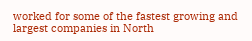worked for some of the fastest growing and largest companies in North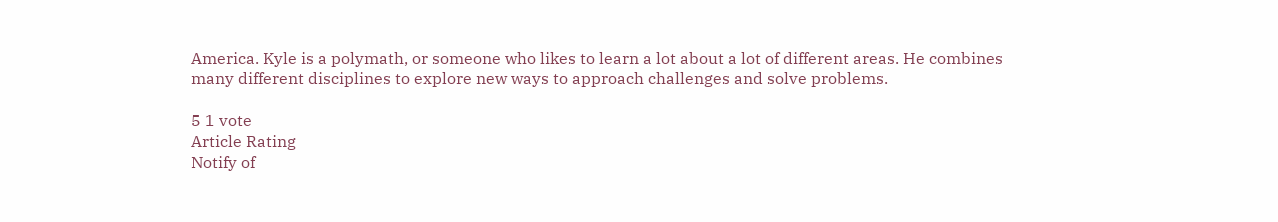America. Kyle is a polymath, or someone who likes to learn a lot about a lot of different areas. He combines many different disciplines to explore new ways to approach challenges and solve problems.

5 1 vote
Article Rating
Notify of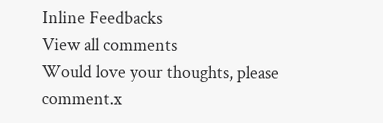Inline Feedbacks
View all comments
Would love your thoughts, please comment.x